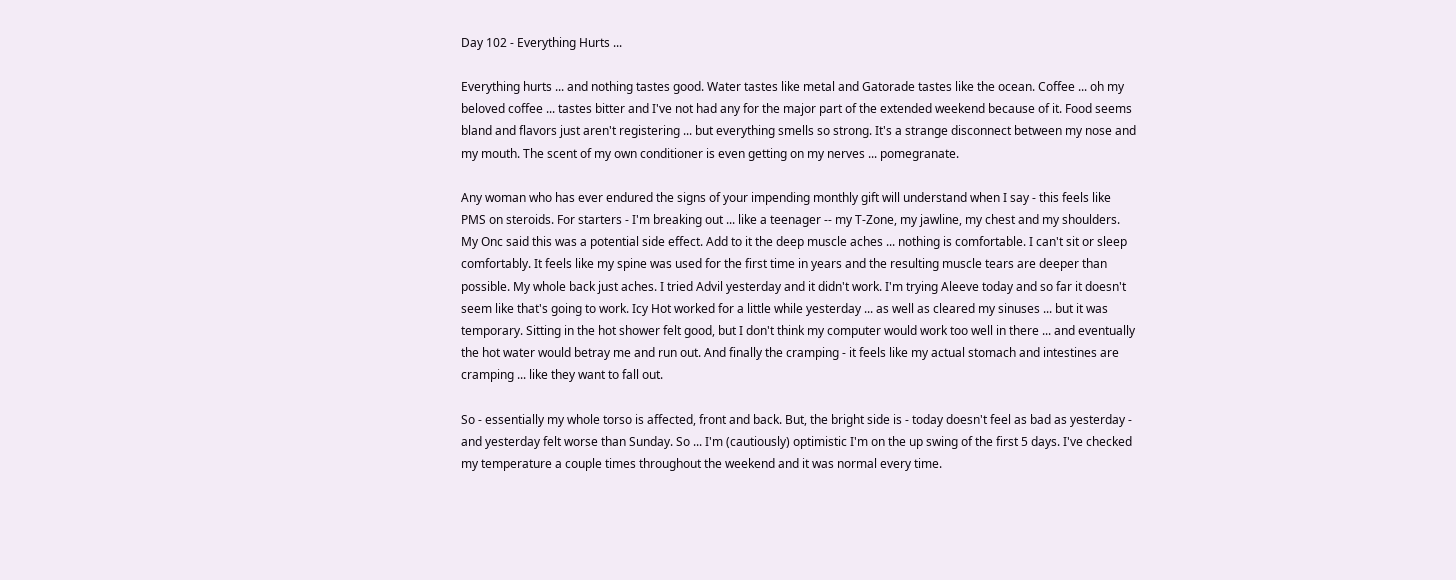Day 102 - Everything Hurts ...

Everything hurts ... and nothing tastes good. Water tastes like metal and Gatorade tastes like the ocean. Coffee ... oh my beloved coffee ... tastes bitter and I've not had any for the major part of the extended weekend because of it. Food seems bland and flavors just aren't registering ... but everything smells so strong. It's a strange disconnect between my nose and my mouth. The scent of my own conditioner is even getting on my nerves ... pomegranate.

Any woman who has ever endured the signs of your impending monthly gift will understand when I say - this feels like PMS on steroids. For starters - I'm breaking out ... like a teenager -- my T-Zone, my jawline, my chest and my shoulders. My Onc said this was a potential side effect. Add to it the deep muscle aches ... nothing is comfortable. I can't sit or sleep comfortably. It feels like my spine was used for the first time in years and the resulting muscle tears are deeper than possible. My whole back just aches. I tried Advil yesterday and it didn't work. I'm trying Aleeve today and so far it doesn't seem like that's going to work. Icy Hot worked for a little while yesterday ... as well as cleared my sinuses ... but it was temporary. Sitting in the hot shower felt good, but I don't think my computer would work too well in there ... and eventually the hot water would betray me and run out. And finally the cramping - it feels like my actual stomach and intestines are cramping ... like they want to fall out.

So - essentially my whole torso is affected, front and back. But, the bright side is - today doesn't feel as bad as yesterday - and yesterday felt worse than Sunday. So ... I'm (cautiously) optimistic I'm on the up swing of the first 5 days. I've checked my temperature a couple times throughout the weekend and it was normal every time.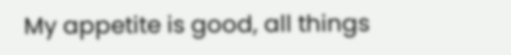My appetite is good, all things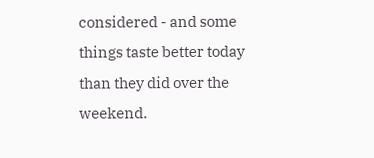considered - and some things taste better today than they did over the weekend.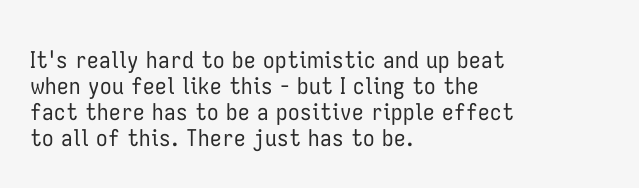It's really hard to be optimistic and up beat when you feel like this - but I cling to the fact there has to be a positive ripple effect to all of this. There just has to be.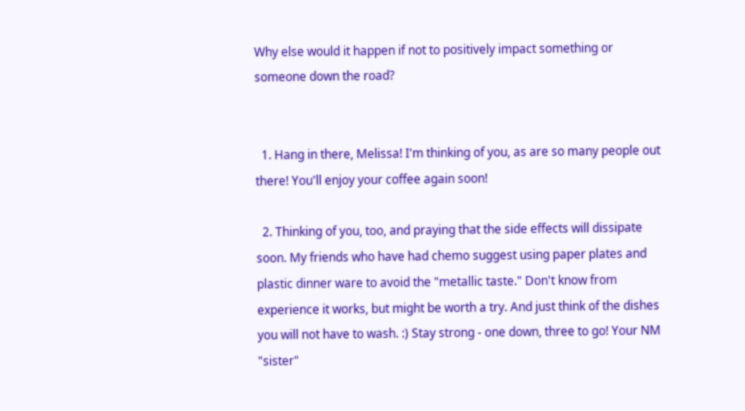Why else would it happen if not to positively impact something or someone down the road?


  1. Hang in there, Melissa! I'm thinking of you, as are so many people out there! You'll enjoy your coffee again soon!

  2. Thinking of you, too, and praying that the side effects will dissipate soon. My friends who have had chemo suggest using paper plates and plastic dinner ware to avoid the "metallic taste." Don't know from experience it works, but might be worth a try. And just think of the dishes you will not have to wash. :) Stay strong - one down, three to go! Your NM "sister"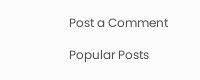Post a Comment

Popular Posts